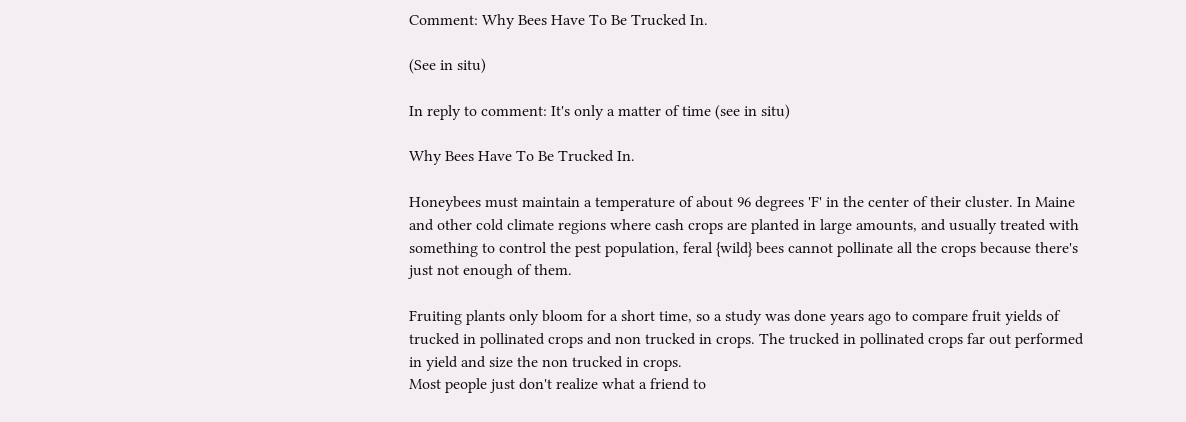Comment: Why Bees Have To Be Trucked In.

(See in situ)

In reply to comment: It's only a matter of time (see in situ)

Why Bees Have To Be Trucked In.

Honeybees must maintain a temperature of about 96 degrees 'F' in the center of their cluster. In Maine and other cold climate regions where cash crops are planted in large amounts, and usually treated with something to control the pest population, feral {wild} bees cannot pollinate all the crops because there's just not enough of them.

Fruiting plants only bloom for a short time, so a study was done years ago to compare fruit yields of trucked in pollinated crops and non trucked in crops. The trucked in pollinated crops far out performed in yield and size the non trucked in crops.
Most people just don't realize what a friend to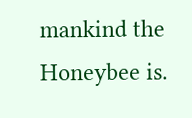mankind the Honeybee is.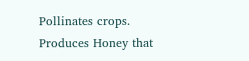Pollinates crops.
Produces Honey that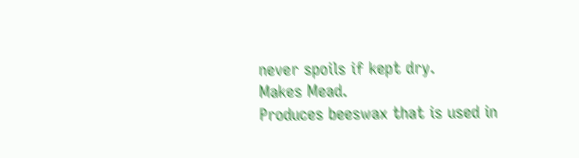never spoils if kept dry.
Makes Mead.
Produces beeswax that is used in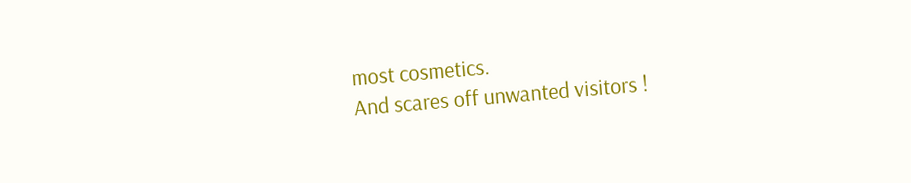most cosmetics.
And scares off unwanted visitors !